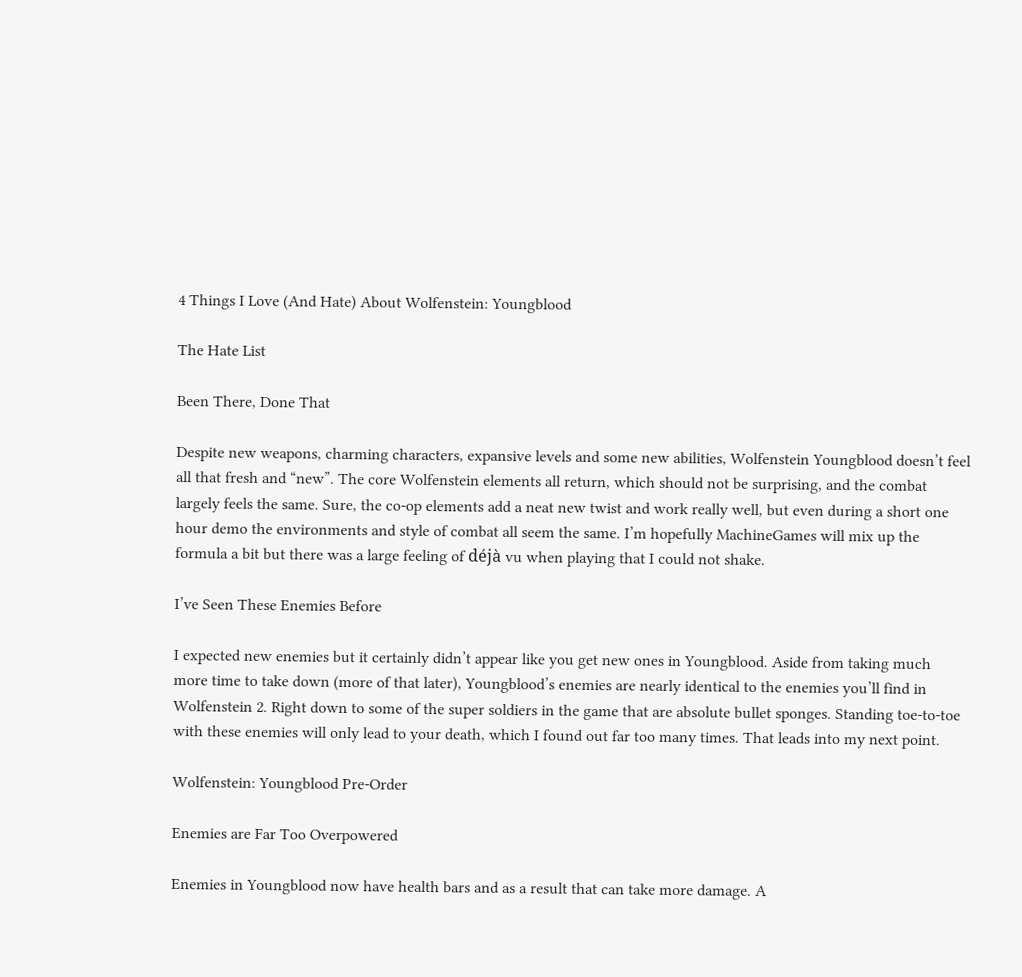4 Things I Love (And Hate) About Wolfenstein: Youngblood

The Hate List

Been There, Done That

Despite new weapons, charming characters, expansive levels and some new abilities, Wolfenstein Youngblood doesn’t feel all that fresh and “new”. The core Wolfenstein elements all return, which should not be surprising, and the combat largely feels the same. Sure, the co-op elements add a neat new twist and work really well, but even during a short one hour demo the environments and style of combat all seem the same. I’m hopefully MachineGames will mix up the formula a bit but there was a large feeling of déjà vu when playing that I could not shake.

I’ve Seen These Enemies Before

I expected new enemies but it certainly didn’t appear like you get new ones in Youngblood. Aside from taking much more time to take down (more of that later), Youngblood’s enemies are nearly identical to the enemies you’ll find in Wolfenstein 2. Right down to some of the super soldiers in the game that are absolute bullet sponges. Standing toe-to-toe with these enemies will only lead to your death, which I found out far too many times. That leads into my next point.

Wolfenstein: Youngblood Pre-Order

Enemies are Far Too Overpowered

Enemies in Youngblood now have health bars and as a result that can take more damage. A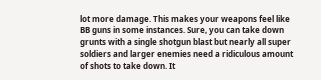lot more damage. This makes your weapons feel like BB guns in some instances. Sure, you can take down grunts with a single shotgun blast but nearly all super soldiers and larger enemies need a ridiculous amount of shots to take down. It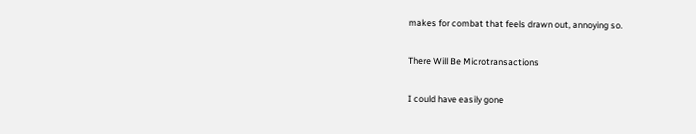makes for combat that feels drawn out, annoying so.

There Will Be Microtransactions

I could have easily gone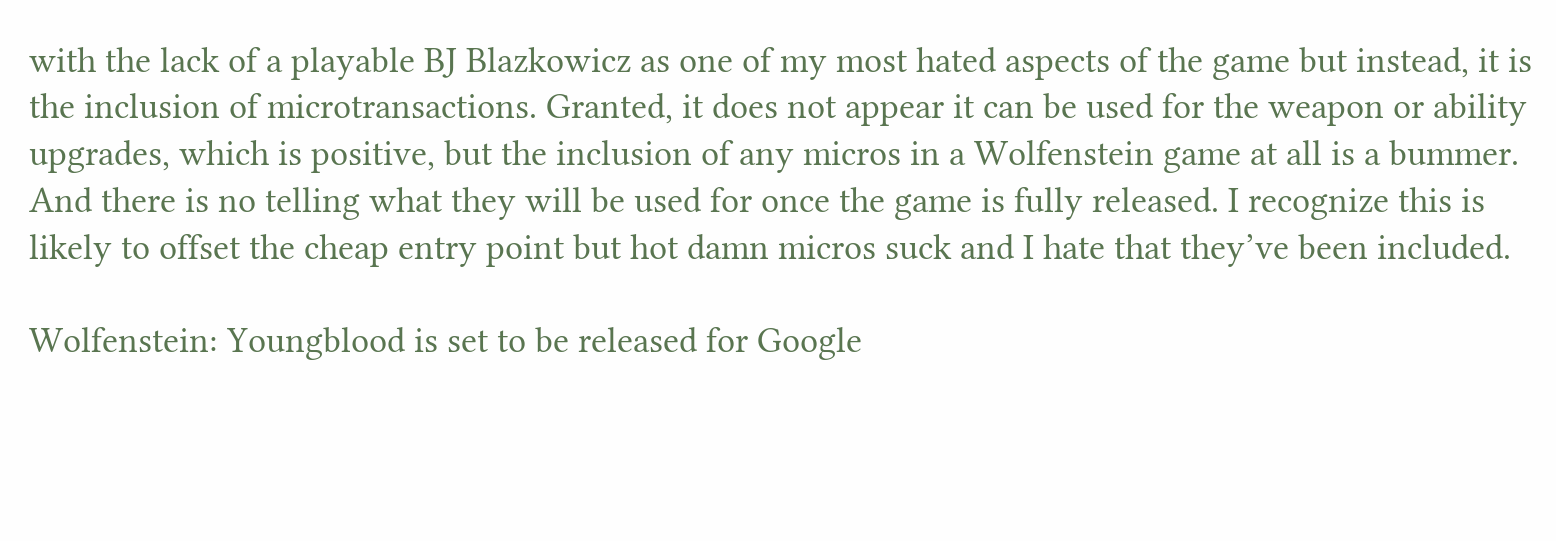with the lack of a playable BJ Blazkowicz as one of my most hated aspects of the game but instead, it is the inclusion of microtransactions. Granted, it does not appear it can be used for the weapon or ability upgrades, which is positive, but the inclusion of any micros in a Wolfenstein game at all is a bummer. And there is no telling what they will be used for once the game is fully released. I recognize this is likely to offset the cheap entry point but hot damn micros suck and I hate that they’ve been included.

Wolfenstein: Youngblood is set to be released for Google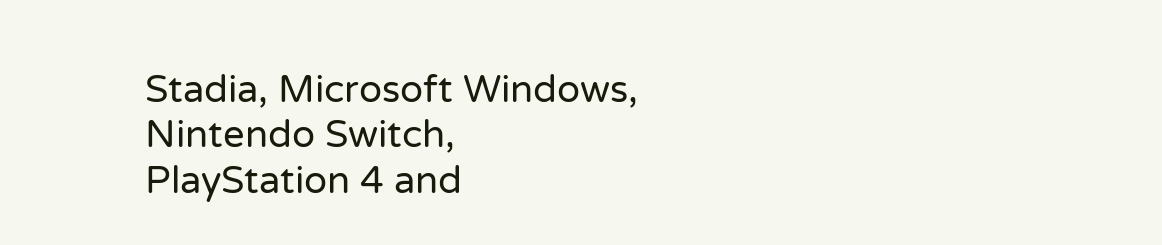Stadia, Microsoft Windows, Nintendo Switch, PlayStation 4 and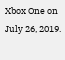Xbox One on July 26, 2019.